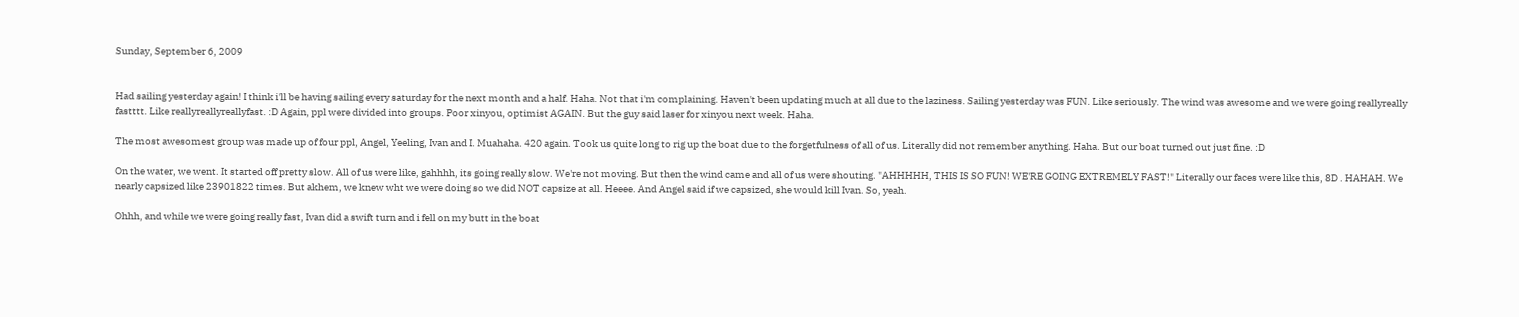Sunday, September 6, 2009


Had sailing yesterday again! I think i'll be having sailing every saturday for the next month and a half. Haha. Not that i'm complaining. Haven't been updating much at all due to the laziness. Sailing yesterday was FUN. Like seriously. The wind was awesome and we were going reallyreally fastttt. Like reallyreallyreallyfast. :D Again, ppl were divided into groups. Poor xinyou, optimist AGAIN. But the guy said laser for xinyou next week. Haha.

The most awesomest group was made up of four ppl, Angel, Yeeling, Ivan and I. Muahaha. 420 again. Took us quite long to rig up the boat due to the forgetfulness of all of us. Literally did not remember anything. Haha. But our boat turned out just fine. :D

On the water, we went. It started off pretty slow. All of us were like, gahhhh, its going really slow. We're not moving. But then the wind came and all of us were shouting. "AHHHHH, THIS IS SO FUN! WE'RE GOING EXTREMELY FAST!" Literally our faces were like this, 8D . HAHAH. We nearly capsized like 23901822 times. But akhem, we knew wht we were doing so we did NOT capsize at all. Heeee. And Angel said if we capsized, she would kill Ivan. So, yeah.

Ohhh, and while we were going really fast, Ivan did a swift turn and i fell on my butt in the boat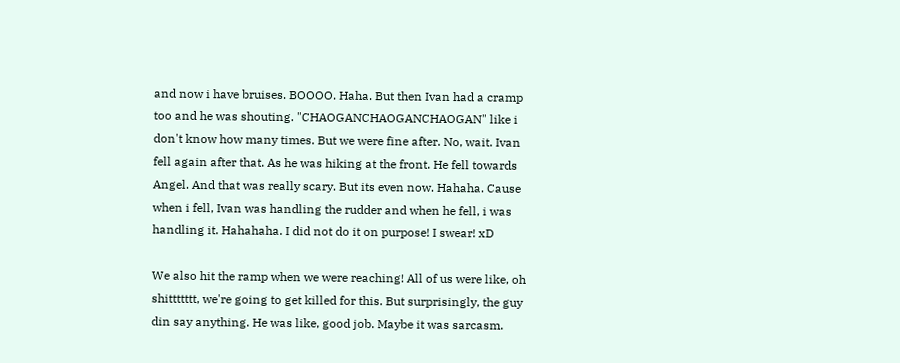and now i have bruises. BOOOO. Haha. But then Ivan had a cramp too and he was shouting. "CHAOGANCHAOGANCHAOGAN" like i don't know how many times. But we were fine after. No, wait. Ivan fell again after that. As he was hiking at the front. He fell towards Angel. And that was really scary. But its even now. Hahaha. Cause when i fell, Ivan was handling the rudder and when he fell, i was handling it. Hahahaha. I did not do it on purpose! I swear! xD

We also hit the ramp when we were reaching! All of us were like, oh shittttttt, we're going to get killed for this. But surprisingly, the guy din say anything. He was like, good job. Maybe it was sarcasm.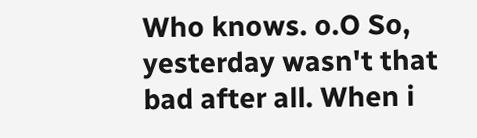Who knows. o.O So, yesterday wasn't that bad after all. When i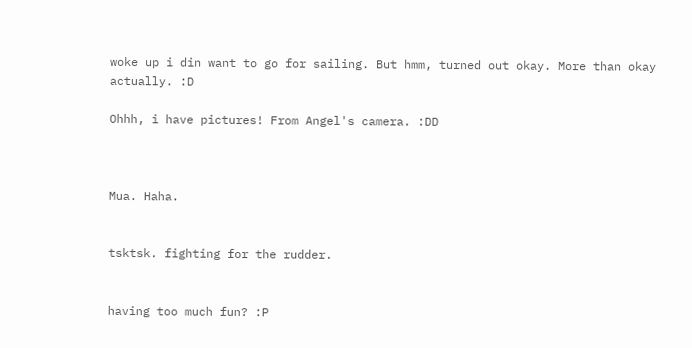woke up i din want to go for sailing. But hmm, turned out okay. More than okay actually. :D

Ohhh, i have pictures! From Angel's camera. :DD



Mua. Haha.


tsktsk. fighting for the rudder.


having too much fun? :P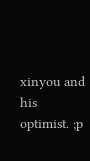xinyou and his optimist. ;p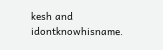kesh and idontknowhisname.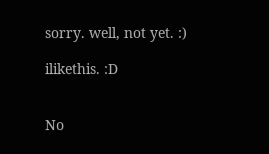sorry. well, not yet. :)

ilikethis. :D


No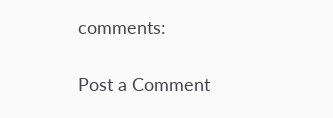comments:

Post a Comment